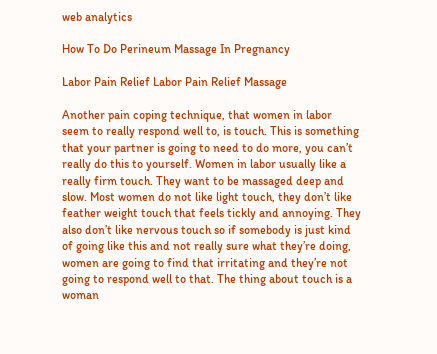web analytics

How To Do Perineum Massage In Pregnancy

Labor Pain Relief Labor Pain Relief Massage

Another pain coping technique, that women in labor seem to really respond well to, is touch. This is something that your partner is going to need to do more, you can’t really do this to yourself. Women in labor usually like a really firm touch. They want to be massaged deep and slow. Most women do not like light touch, they don’t like feather weight touch that feels tickly and annoying. They also don’t like nervous touch so if somebody is just kind of going like this and not really sure what they’re doing, women are going to find that irritating and they’re not going to respond well to that. The thing about touch is a woman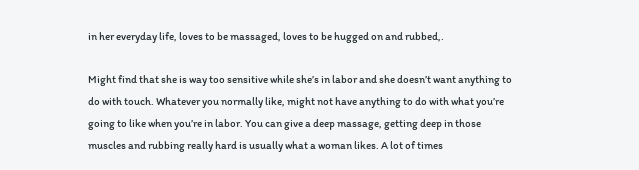in her everyday life, loves to be massaged, loves to be hugged on and rubbed,.

Might find that she is way too sensitive while she’s in labor and she doesn’t want anything to do with touch. Whatever you normally like, might not have anything to do with what you’re going to like when you’re in labor. You can give a deep massage, getting deep in those muscles and rubbing really hard is usually what a woman likes. A lot of times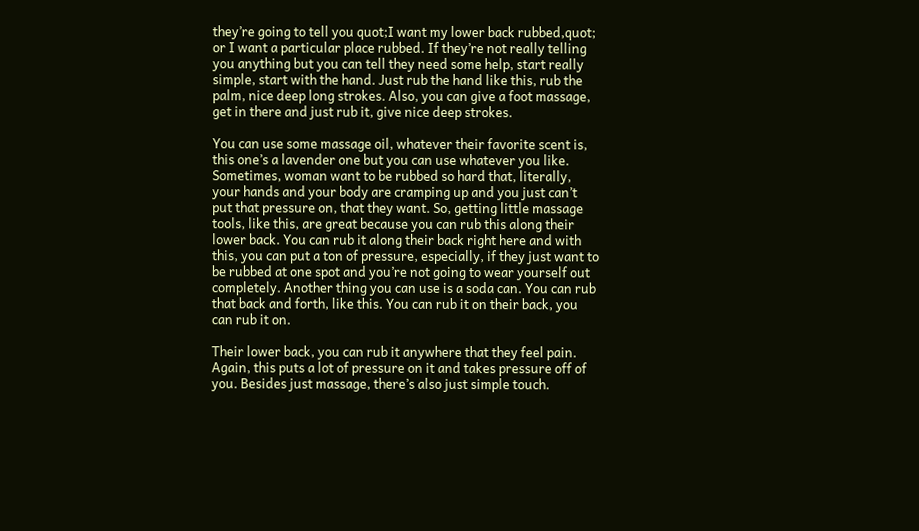they’re going to tell you quot;I want my lower back rubbed,quot; or I want a particular place rubbed. If they’re not really telling you anything but you can tell they need some help, start really simple, start with the hand. Just rub the hand like this, rub the palm, nice deep long strokes. Also, you can give a foot massage, get in there and just rub it, give nice deep strokes.

You can use some massage oil, whatever their favorite scent is, this one’s a lavender one but you can use whatever you like. Sometimes, woman want to be rubbed so hard that, literally, your hands and your body are cramping up and you just can’t put that pressure on, that they want. So, getting little massage tools, like this, are great because you can rub this along their lower back. You can rub it along their back right here and with this, you can put a ton of pressure, especially, if they just want to be rubbed at one spot and you’re not going to wear yourself out completely. Another thing you can use is a soda can. You can rub that back and forth, like this. You can rub it on their back, you can rub it on.

Their lower back, you can rub it anywhere that they feel pain. Again, this puts a lot of pressure on it and takes pressure off of you. Besides just massage, there’s also just simple touch.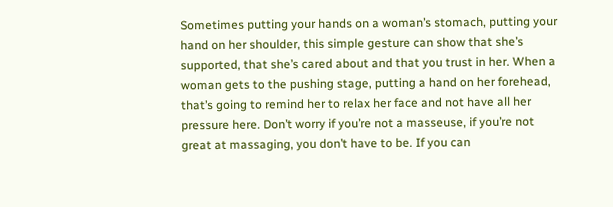Sometimes putting your hands on a woman’s stomach, putting your hand on her shoulder, this simple gesture can show that she’s supported, that she’s cared about and that you trust in her. When a woman gets to the pushing stage, putting a hand on her forehead, that’s going to remind her to relax her face and not have all her pressure here. Don’t worry if you’re not a masseuse, if you’re not great at massaging, you don’t have to be. If you can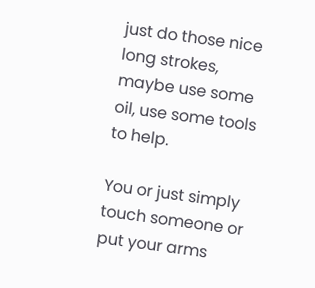just do those nice long strokes, maybe use some oil, use some tools to help.

You or just simply touch someone or put your arms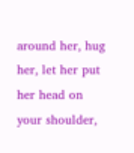around her, hug her, let her put her head on your shoulder,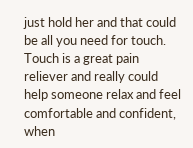just hold her and that could be all you need for touch. Touch is a great pain reliever and really could help someone relax and feel comfortable and confident, when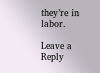they’re in labor.

Leave a Reply